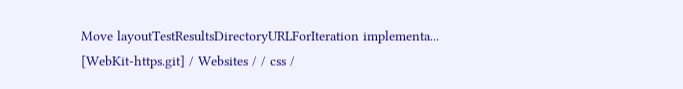Move layoutTestResultsDirectoryURLForIteration implementa...
[WebKit-https.git] / Websites / / css /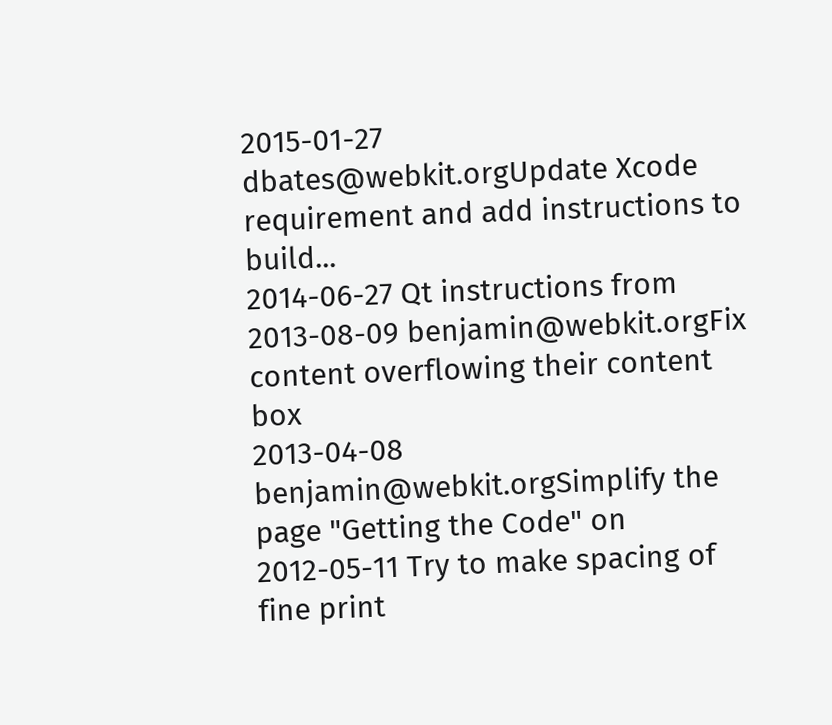2015-01-27 dbates@webkit.orgUpdate Xcode requirement and add instructions to build...
2014-06-27 Qt instructions from
2013-08-09 benjamin@webkit.orgFix content overflowing their content box
2013-04-08 benjamin@webkit.orgSimplify the page "Getting the Code" on
2012-05-11 Try to make spacing of fine print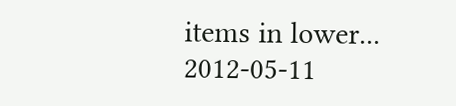items in lower...
2012-05-11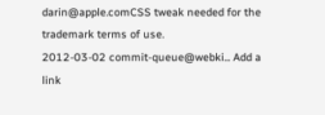darin@apple.comCSS tweak needed for the trademark terms of use.
2012-03-02 commit-queue@webki... Add a link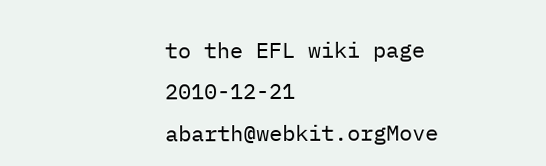to the EFL wiki page
2010-12-21 abarth@webkit.orgMove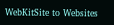WebKitSite to Websites